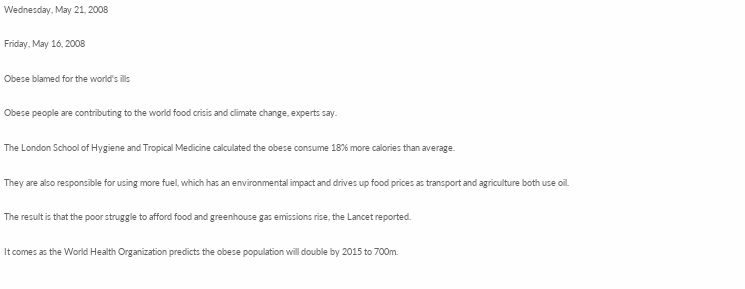Wednesday, May 21, 2008

Friday, May 16, 2008

Obese blamed for the world's ills

Obese people are contributing to the world food crisis and climate change, experts say.

The London School of Hygiene and Tropical Medicine calculated the obese consume 18% more calories than average.

They are also responsible for using more fuel, which has an environmental impact and drives up food prices as transport and agriculture both use oil.

The result is that the poor struggle to afford food and greenhouse gas emissions rise, the Lancet reported.

It comes as the World Health Organization predicts the obese population will double by 2015 to 700m.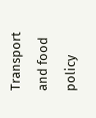Transport and food policy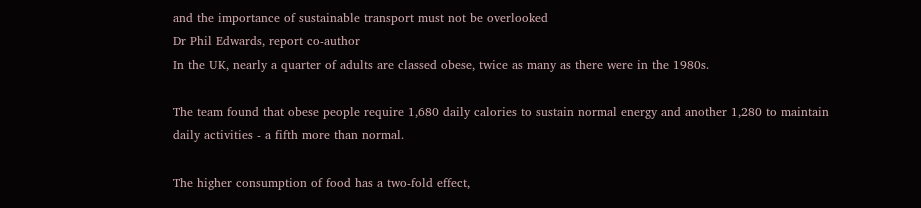and the importance of sustainable transport must not be overlooked
Dr Phil Edwards, report co-author
In the UK, nearly a quarter of adults are classed obese, twice as many as there were in the 1980s.

The team found that obese people require 1,680 daily calories to sustain normal energy and another 1,280 to maintain daily activities - a fifth more than normal.

The higher consumption of food has a two-fold effect,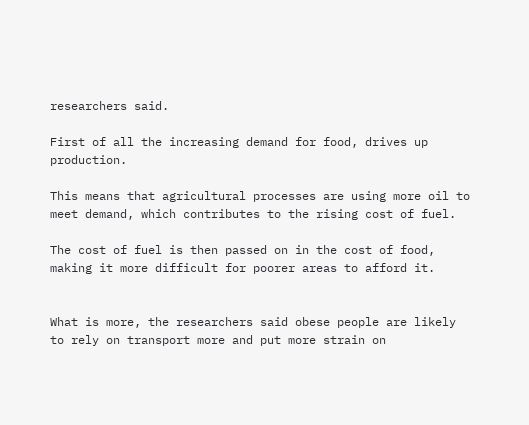researchers said.

First of all the increasing demand for food, drives up production.

This means that agricultural processes are using more oil to meet demand, which contributes to the rising cost of fuel.

The cost of fuel is then passed on in the cost of food, making it more difficult for poorer areas to afford it.


What is more, the researchers said obese people are likely to rely on transport more and put more strain on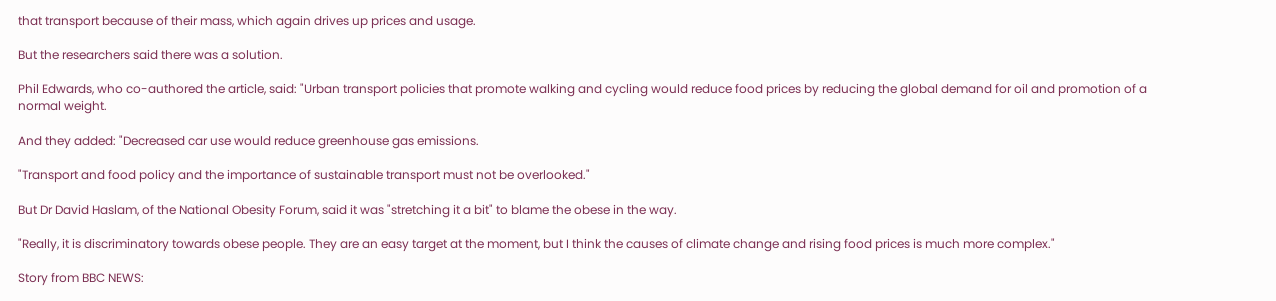that transport because of their mass, which again drives up prices and usage.

But the researchers said there was a solution.

Phil Edwards, who co-authored the article, said: "Urban transport policies that promote walking and cycling would reduce food prices by reducing the global demand for oil and promotion of a normal weight.

And they added: "Decreased car use would reduce greenhouse gas emissions.

"Transport and food policy and the importance of sustainable transport must not be overlooked."

But Dr David Haslam, of the National Obesity Forum, said it was "stretching it a bit" to blame the obese in the way.

"Really, it is discriminatory towards obese people. They are an easy target at the moment, but I think the causes of climate change and rising food prices is much more complex."

Story from BBC NEWS: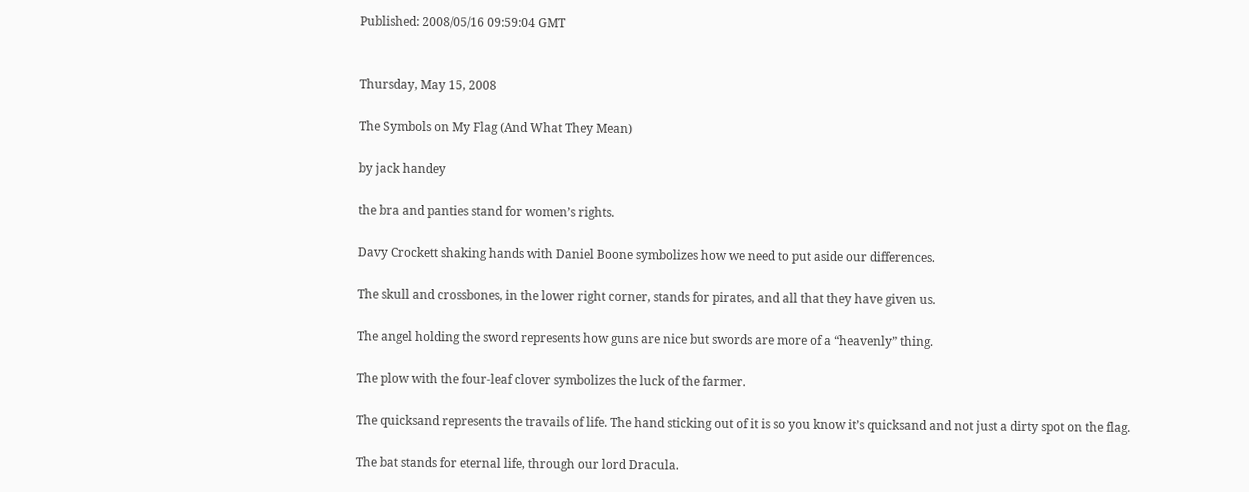Published: 2008/05/16 09:59:04 GMT


Thursday, May 15, 2008

The Symbols on My Flag (And What They Mean)

by jack handey

the bra and panties stand for women’s rights.

Davy Crockett shaking hands with Daniel Boone symbolizes how we need to put aside our differences.

The skull and crossbones, in the lower right corner, stands for pirates, and all that they have given us.

The angel holding the sword represents how guns are nice but swords are more of a “heavenly” thing.

The plow with the four-leaf clover symbolizes the luck of the farmer.

The quicksand represents the travails of life. The hand sticking out of it is so you know it’s quicksand and not just a dirty spot on the flag.

The bat stands for eternal life, through our lord Dracula.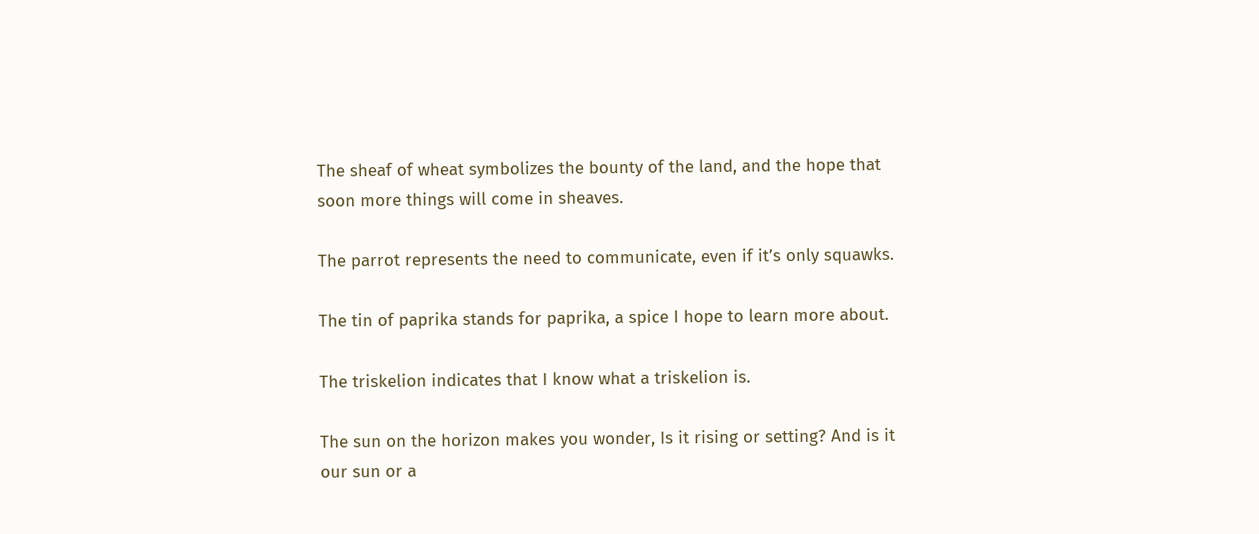The sheaf of wheat symbolizes the bounty of the land, and the hope that soon more things will come in sheaves.

The parrot represents the need to communicate, even if it’s only squawks.

The tin of paprika stands for paprika, a spice I hope to learn more about.

The triskelion indicates that I know what a triskelion is.

The sun on the horizon makes you wonder, Is it rising or setting? And is it our sun or a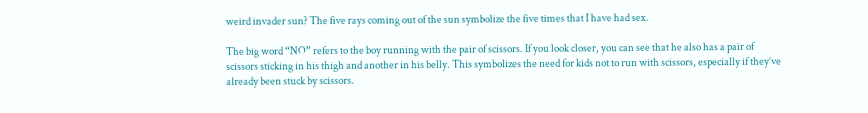weird invader sun? The five rays coming out of the sun symbolize the five times that I have had sex.

The big word “NO” refers to the boy running with the pair of scissors. If you look closer, you can see that he also has a pair of scissors sticking in his thigh and another in his belly. This symbolizes the need for kids not to run with scissors, especially if they’ve already been stuck by scissors.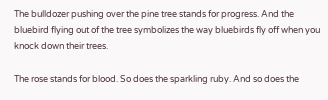The bulldozer pushing over the pine tree stands for progress. And the bluebird flying out of the tree symbolizes the way bluebirds fly off when you knock down their trees.

The rose stands for blood. So does the sparkling ruby. And so does the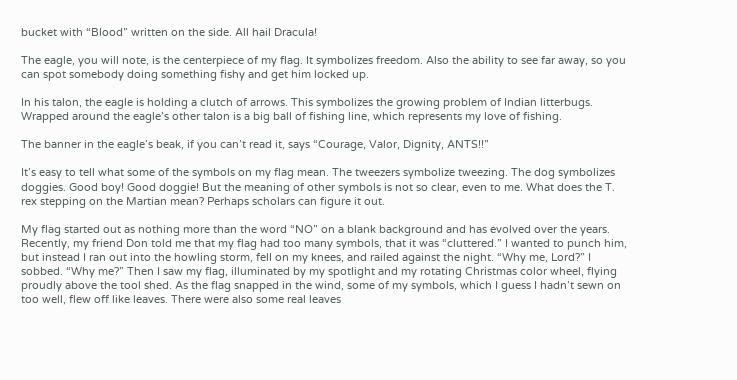bucket with “Blood” written on the side. All hail Dracula!

The eagle, you will note, is the centerpiece of my flag. It symbolizes freedom. Also the ability to see far away, so you can spot somebody doing something fishy and get him locked up.

In his talon, the eagle is holding a clutch of arrows. This symbolizes the growing problem of Indian litterbugs. Wrapped around the eagle’s other talon is a big ball of fishing line, which represents my love of fishing.

The banner in the eagle’s beak, if you can’t read it, says “Courage, Valor, Dignity, ANTS!!”

It’s easy to tell what some of the symbols on my flag mean. The tweezers symbolize tweezing. The dog symbolizes doggies. Good boy! Good doggie! But the meaning of other symbols is not so clear, even to me. What does the T. rex stepping on the Martian mean? Perhaps scholars can figure it out.

My flag started out as nothing more than the word “NO” on a blank background and has evolved over the years. Recently, my friend Don told me that my flag had too many symbols, that it was “cluttered.” I wanted to punch him, but instead I ran out into the howling storm, fell on my knees, and railed against the night. “Why me, Lord?” I sobbed. “Why me?” Then I saw my flag, illuminated by my spotlight and my rotating Christmas color wheel, flying proudly above the tool shed. As the flag snapped in the wind, some of my symbols, which I guess I hadn’t sewn on too well, flew off like leaves. There were also some real leaves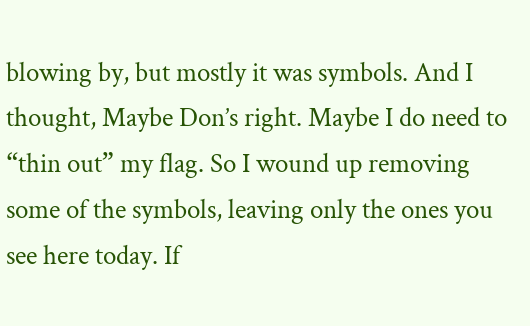blowing by, but mostly it was symbols. And I thought, Maybe Don’s right. Maybe I do need to “thin out” my flag. So I wound up removing some of the symbols, leaving only the ones you see here today. If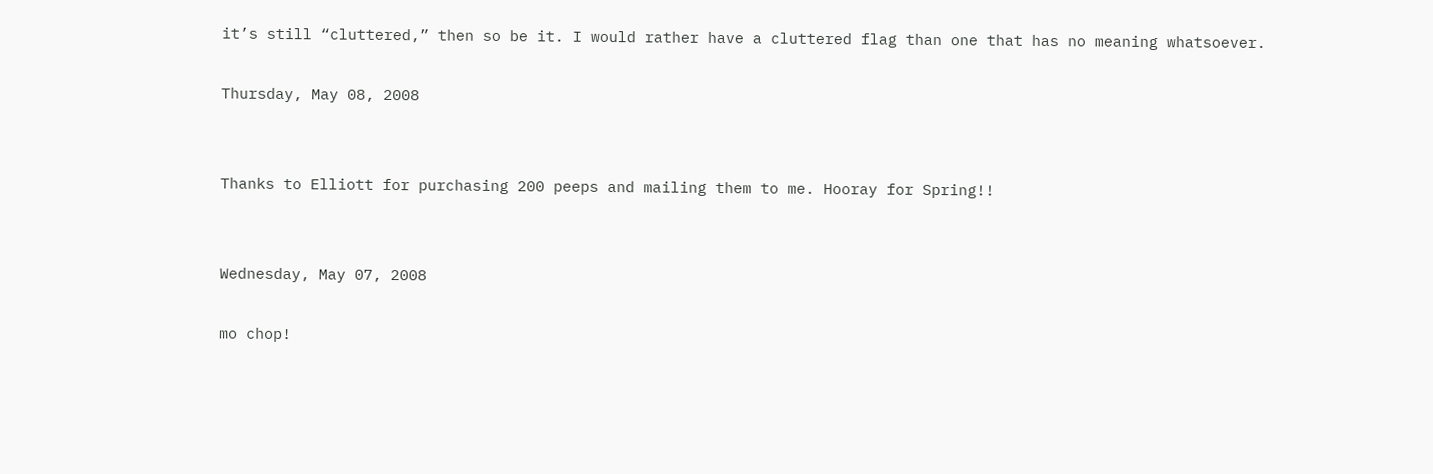it’s still “cluttered,” then so be it. I would rather have a cluttered flag than one that has no meaning whatsoever.

Thursday, May 08, 2008


Thanks to Elliott for purchasing 200 peeps and mailing them to me. Hooray for Spring!!


Wednesday, May 07, 2008

mo chop!